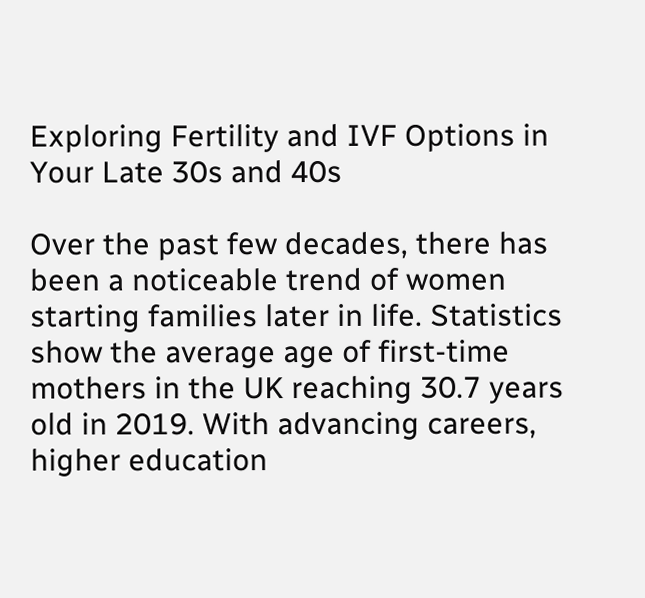Exploring Fertility and IVF Options in Your Late 30s and 40s

Over the past few decades, there has been a noticeable trend of women starting families later in life. Statistics show the average age of first-time mothers in the UK reaching 30.7 years old in 2019. With advancing careers, higher education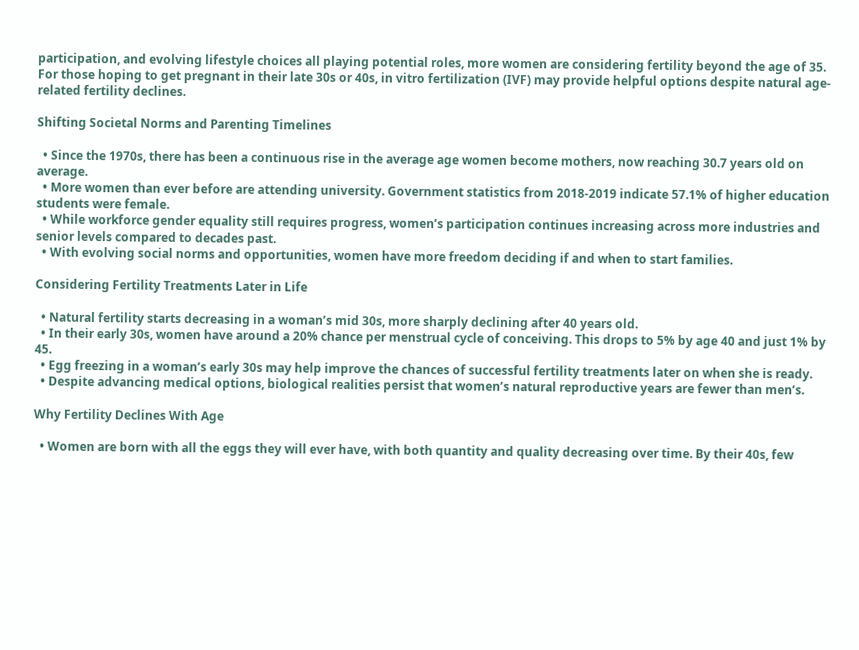participation, and evolving lifestyle choices all playing potential roles, more women are considering fertility beyond the age of 35. For those hoping to get pregnant in their late 30s or 40s, in vitro fertilization (IVF) may provide helpful options despite natural age-related fertility declines.

Shifting Societal Norms and Parenting Timelines

  • Since the 1970s, there has been a continuous rise in the average age women become mothers, now reaching 30.7 years old on average.
  • More women than ever before are attending university. Government statistics from 2018-2019 indicate 57.1% of higher education students were female.
  • While workforce gender equality still requires progress, women’s participation continues increasing across more industries and senior levels compared to decades past.
  • With evolving social norms and opportunities, women have more freedom deciding if and when to start families.

Considering Fertility Treatments Later in Life

  • Natural fertility starts decreasing in a woman’s mid 30s, more sharply declining after 40 years old.
  • In their early 30s, women have around a 20% chance per menstrual cycle of conceiving. This drops to 5% by age 40 and just 1% by 45.
  • Egg freezing in a woman’s early 30s may help improve the chances of successful fertility treatments later on when she is ready.
  • Despite advancing medical options, biological realities persist that women’s natural reproductive years are fewer than men’s.

Why Fertility Declines With Age

  • Women are born with all the eggs they will ever have, with both quantity and quality decreasing over time. By their 40s, few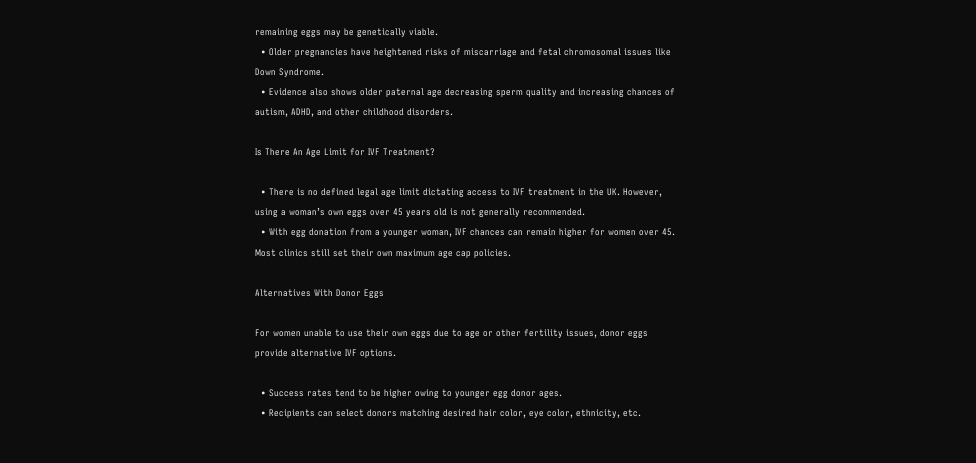remaining eggs may be genetically viable.
  • Older pregnancies have heightened risks of miscarriage and fetal chromosomal issues like Down Syndrome.
  • Evidence also shows older paternal age decreasing sperm quality and increasing chances of autism, ADHD, and other childhood disorders.

Is There An Age Limit for IVF Treatment?

  • There is no defined legal age limit dictating access to IVF treatment in the UK. However, using a woman’s own eggs over 45 years old is not generally recommended.
  • With egg donation from a younger woman, IVF chances can remain higher for women over 45. Most clinics still set their own maximum age cap policies.

Alternatives With Donor Eggs

For women unable to use their own eggs due to age or other fertility issues, donor eggs provide alternative IVF options.

  • Success rates tend to be higher owing to younger egg donor ages.
  • Recipients can select donors matching desired hair color, eye color, ethnicity, etc.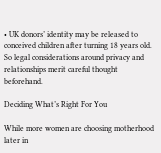• UK donors’ identity may be released to conceived children after turning 18 years old. So legal considerations around privacy and relationships merit careful thought beforehand.

Deciding What’s Right For You

While more women are choosing motherhood later in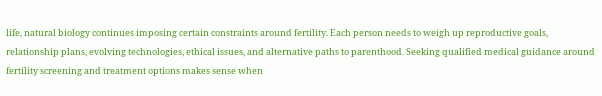life, natural biology continues imposing certain constraints around fertility. Each person needs to weigh up reproductive goals, relationship plans, evolving technologies, ethical issues, and alternative paths to parenthood. Seeking qualified medical guidance around fertility screening and treatment options makes sense when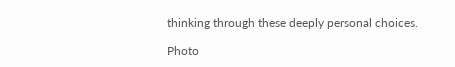thinking through these deeply personal choices.

Photo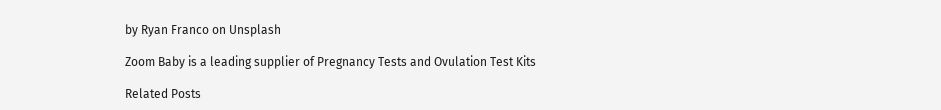by Ryan Franco on Unsplash

Zoom Baby is a leading supplier of Pregnancy Tests and Ovulation Test Kits

Related Posts